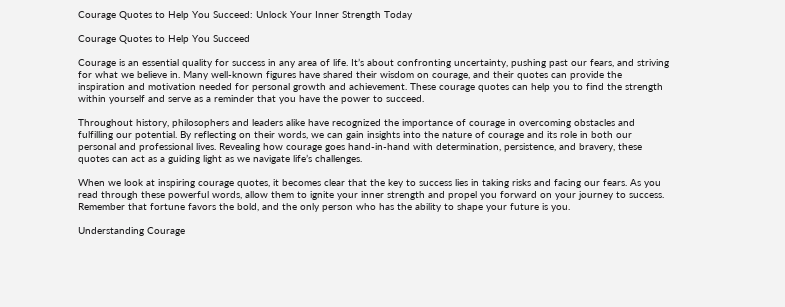Courage Quotes to Help You Succeed: Unlock Your Inner Strength Today

Courage Quotes to Help You Succeed

Courage is an essential quality for success in any area of life. It’s about confronting uncertainty, pushing past our fears, and striving for what we believe in. Many well-known figures have shared their wisdom on courage, and their quotes can provide the inspiration and motivation needed for personal growth and achievement. These courage quotes can help you to find the strength within yourself and serve as a reminder that you have the power to succeed.

Throughout history, philosophers and leaders alike have recognized the importance of courage in overcoming obstacles and fulfilling our potential. By reflecting on their words, we can gain insights into the nature of courage and its role in both our personal and professional lives. Revealing how courage goes hand-in-hand with determination, persistence, and bravery, these quotes can act as a guiding light as we navigate life’s challenges.

When we look at inspiring courage quotes, it becomes clear that the key to success lies in taking risks and facing our fears. As you read through these powerful words, allow them to ignite your inner strength and propel you forward on your journey to success. Remember that fortune favors the bold, and the only person who has the ability to shape your future is you.

Understanding Courage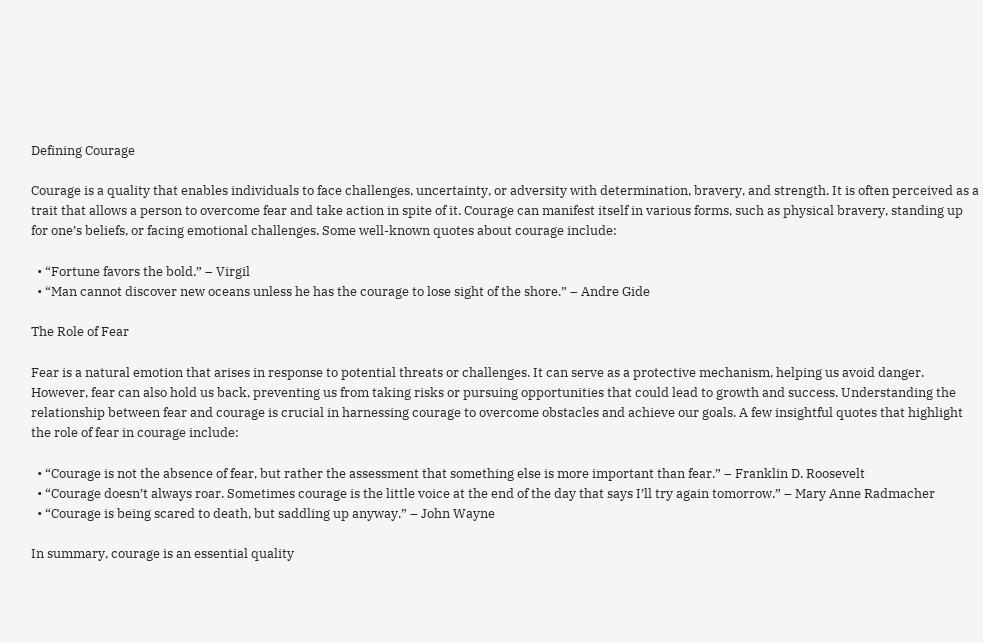Defining Courage

Courage is a quality that enables individuals to face challenges, uncertainty, or adversity with determination, bravery, and strength. It is often perceived as a trait that allows a person to overcome fear and take action in spite of it. Courage can manifest itself in various forms, such as physical bravery, standing up for one’s beliefs, or facing emotional challenges. Some well-known quotes about courage include:

  • “Fortune favors the bold.” – Virgil
  • “Man cannot discover new oceans unless he has the courage to lose sight of the shore.” – Andre Gide

The Role of Fear

Fear is a natural emotion that arises in response to potential threats or challenges. It can serve as a protective mechanism, helping us avoid danger. However, fear can also hold us back, preventing us from taking risks or pursuing opportunities that could lead to growth and success. Understanding the relationship between fear and courage is crucial in harnessing courage to overcome obstacles and achieve our goals. A few insightful quotes that highlight the role of fear in courage include:

  • “Courage is not the absence of fear, but rather the assessment that something else is more important than fear.” – Franklin D. Roosevelt
  • “Courage doesn’t always roar. Sometimes courage is the little voice at the end of the day that says I’ll try again tomorrow.” – Mary Anne Radmacher
  • “Courage is being scared to death, but saddling up anyway.” – John Wayne

In summary, courage is an essential quality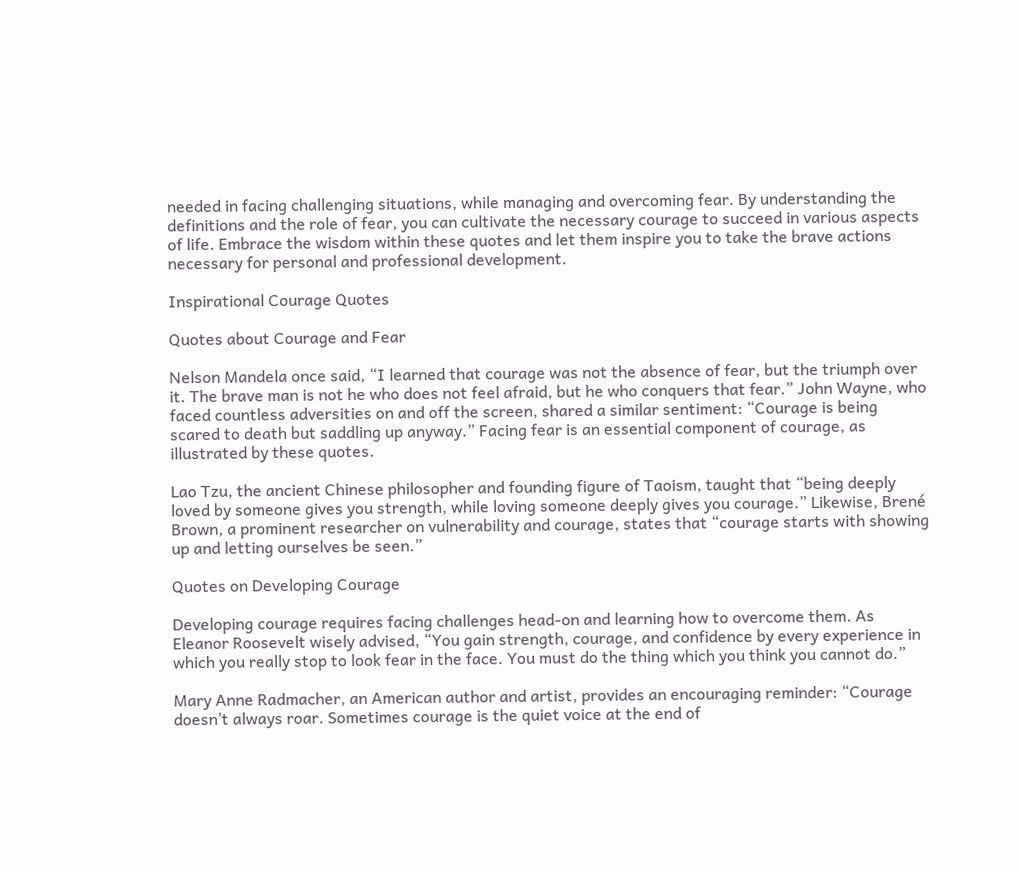needed in facing challenging situations, while managing and overcoming fear. By understanding the definitions and the role of fear, you can cultivate the necessary courage to succeed in various aspects of life. Embrace the wisdom within these quotes and let them inspire you to take the brave actions necessary for personal and professional development.

Inspirational Courage Quotes

Quotes about Courage and Fear

Nelson Mandela once said, “I learned that courage was not the absence of fear, but the triumph over it. The brave man is not he who does not feel afraid, but he who conquers that fear.” John Wayne, who faced countless adversities on and off the screen, shared a similar sentiment: “Courage is being scared to death but saddling up anyway.” Facing fear is an essential component of courage, as illustrated by these quotes.

Lao Tzu, the ancient Chinese philosopher and founding figure of Taoism, taught that “being deeply loved by someone gives you strength, while loving someone deeply gives you courage.” Likewise, Brené Brown, a prominent researcher on vulnerability and courage, states that “courage starts with showing up and letting ourselves be seen.”

Quotes on Developing Courage

Developing courage requires facing challenges head-on and learning how to overcome them. As Eleanor Roosevelt wisely advised, “You gain strength, courage, and confidence by every experience in which you really stop to look fear in the face. You must do the thing which you think you cannot do.”

Mary Anne Radmacher, an American author and artist, provides an encouraging reminder: “Courage doesn’t always roar. Sometimes courage is the quiet voice at the end of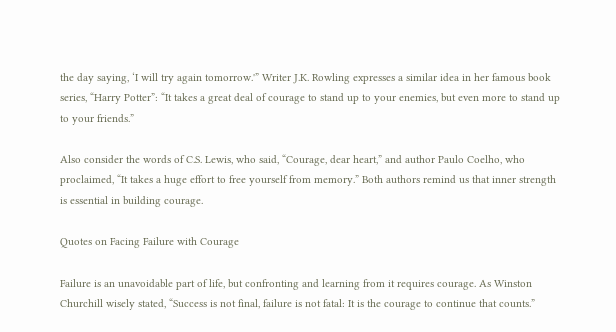the day saying, ‘I will try again tomorrow.'” Writer J.K. Rowling expresses a similar idea in her famous book series, “Harry Potter”: “It takes a great deal of courage to stand up to your enemies, but even more to stand up to your friends.”

Also consider the words of C.S. Lewis, who said, “Courage, dear heart,” and author Paulo Coelho, who proclaimed, “It takes a huge effort to free yourself from memory.” Both authors remind us that inner strength is essential in building courage.

Quotes on Facing Failure with Courage

Failure is an unavoidable part of life, but confronting and learning from it requires courage. As Winston Churchill wisely stated, “Success is not final, failure is not fatal: It is the courage to continue that counts.”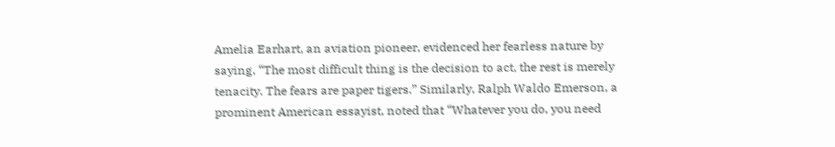Amelia Earhart, an aviation pioneer, evidenced her fearless nature by saying, “The most difficult thing is the decision to act, the rest is merely tenacity. The fears are paper tigers.” Similarly, Ralph Waldo Emerson, a prominent American essayist, noted that “Whatever you do, you need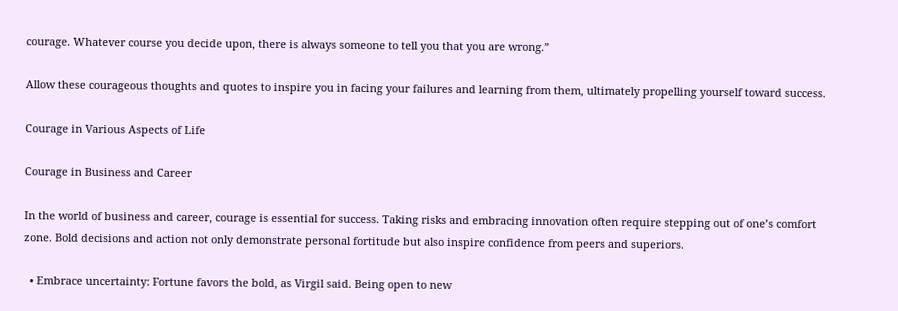courage. Whatever course you decide upon, there is always someone to tell you that you are wrong.”

Allow these courageous thoughts and quotes to inspire you in facing your failures and learning from them, ultimately propelling yourself toward success.

Courage in Various Aspects of Life

Courage in Business and Career

In the world of business and career, courage is essential for success. Taking risks and embracing innovation often require stepping out of one’s comfort zone. Bold decisions and action not only demonstrate personal fortitude but also inspire confidence from peers and superiors.

  • Embrace uncertainty: Fortune favors the bold, as Virgil said. Being open to new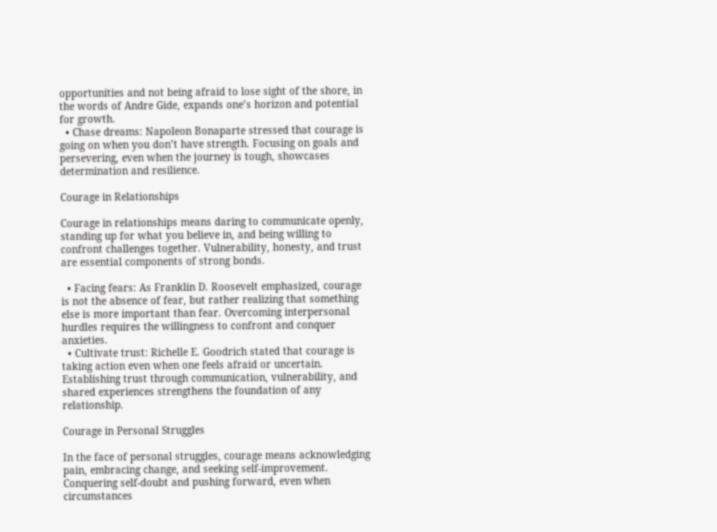opportunities and not being afraid to lose sight of the shore, in the words of Andre Gide, expands one’s horizon and potential for growth.
  • Chase dreams: Napoleon Bonaparte stressed that courage is going on when you don’t have strength. Focusing on goals and persevering, even when the journey is tough, showcases determination and resilience.

Courage in Relationships

Courage in relationships means daring to communicate openly, standing up for what you believe in, and being willing to confront challenges together. Vulnerability, honesty, and trust are essential components of strong bonds.

  • Facing fears: As Franklin D. Roosevelt emphasized, courage is not the absence of fear, but rather realizing that something else is more important than fear. Overcoming interpersonal hurdles requires the willingness to confront and conquer anxieties.
  • Cultivate trust: Richelle E. Goodrich stated that courage is taking action even when one feels afraid or uncertain. Establishing trust through communication, vulnerability, and shared experiences strengthens the foundation of any relationship.

Courage in Personal Struggles

In the face of personal struggles, courage means acknowledging pain, embracing change, and seeking self-improvement. Conquering self-doubt and pushing forward, even when circumstances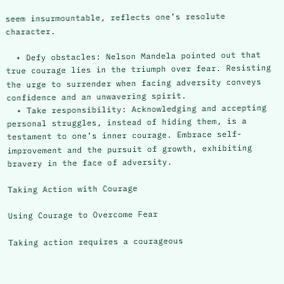seem insurmountable, reflects one’s resolute character.

  • Defy obstacles: Nelson Mandela pointed out that true courage lies in the triumph over fear. Resisting the urge to surrender when facing adversity conveys confidence and an unwavering spirit.
  • Take responsibility: Acknowledging and accepting personal struggles, instead of hiding them, is a testament to one’s inner courage. Embrace self-improvement and the pursuit of growth, exhibiting bravery in the face of adversity.

Taking Action with Courage

Using Courage to Overcome Fear

Taking action requires a courageous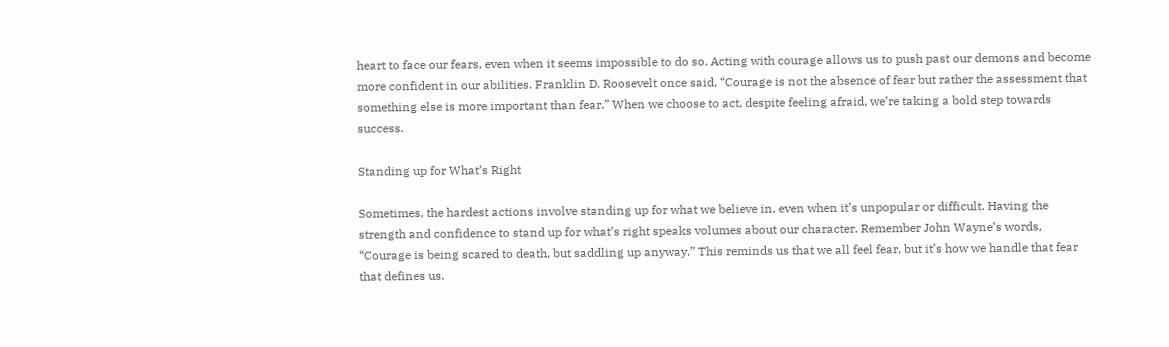heart to face our fears, even when it seems impossible to do so. Acting with courage allows us to push past our demons and become more confident in our abilities. Franklin D. Roosevelt once said, “Courage is not the absence of fear but rather the assessment that something else is more important than fear.” When we choose to act, despite feeling afraid, we’re taking a bold step towards success.

Standing up for What’s Right

Sometimes, the hardest actions involve standing up for what we believe in, even when it’s unpopular or difficult. Having the strength and confidence to stand up for what’s right speaks volumes about our character. Remember John Wayne’s words, “Courage is being scared to death, but saddling up anyway.” This reminds us that we all feel fear, but it’s how we handle that fear that defines us.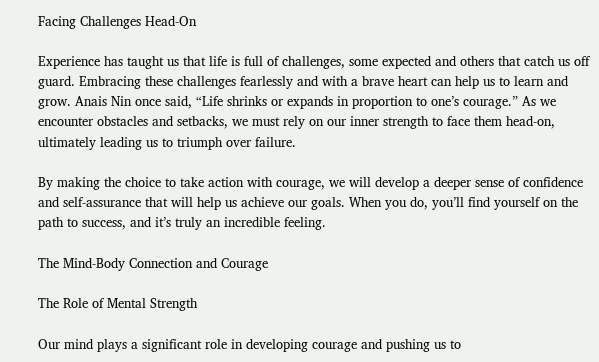Facing Challenges Head-On

Experience has taught us that life is full of challenges, some expected and others that catch us off guard. Embracing these challenges fearlessly and with a brave heart can help us to learn and grow. Anais Nin once said, “Life shrinks or expands in proportion to one’s courage.” As we encounter obstacles and setbacks, we must rely on our inner strength to face them head-on, ultimately leading us to triumph over failure.

By making the choice to take action with courage, we will develop a deeper sense of confidence and self-assurance that will help us achieve our goals. When you do, you’ll find yourself on the path to success, and it’s truly an incredible feeling.

The Mind-Body Connection and Courage

The Role of Mental Strength

Our mind plays a significant role in developing courage and pushing us to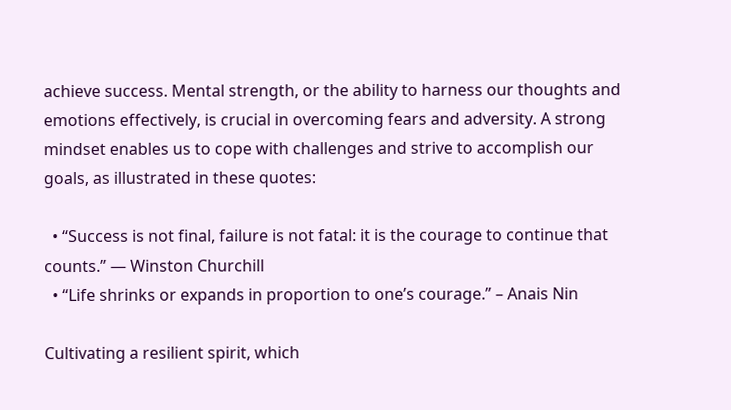achieve success. Mental strength, or the ability to harness our thoughts and emotions effectively, is crucial in overcoming fears and adversity. A strong mindset enables us to cope with challenges and strive to accomplish our goals, as illustrated in these quotes:

  • “Success is not final, failure is not fatal: it is the courage to continue that counts.” — Winston Churchill
  • “Life shrinks or expands in proportion to one’s courage.” – Anais Nin

Cultivating a resilient spirit, which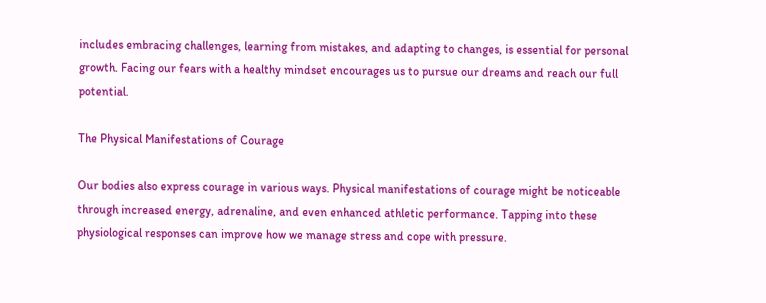includes embracing challenges, learning from mistakes, and adapting to changes, is essential for personal growth. Facing our fears with a healthy mindset encourages us to pursue our dreams and reach our full potential.

The Physical Manifestations of Courage

Our bodies also express courage in various ways. Physical manifestations of courage might be noticeable through increased energy, adrenaline, and even enhanced athletic performance. Tapping into these physiological responses can improve how we manage stress and cope with pressure.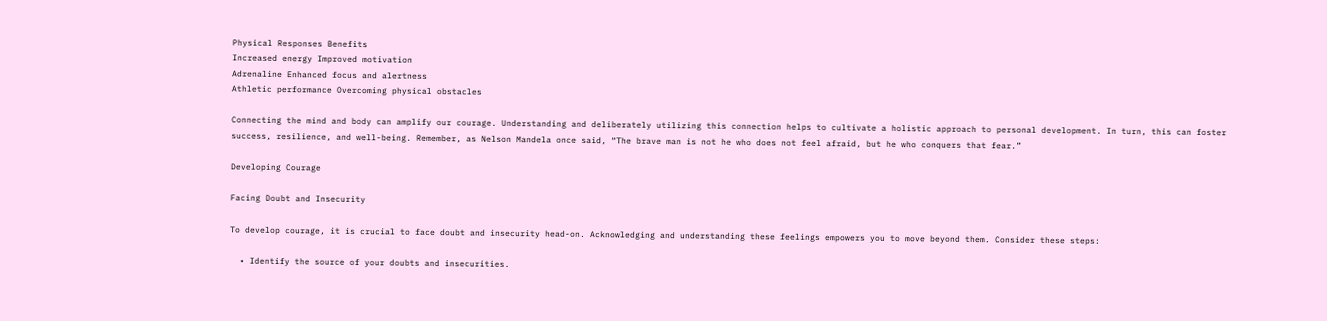Physical Responses Benefits
Increased energy Improved motivation
Adrenaline Enhanced focus and alertness
Athletic performance Overcoming physical obstacles

Connecting the mind and body can amplify our courage. Understanding and deliberately utilizing this connection helps to cultivate a holistic approach to personal development. In turn, this can foster success, resilience, and well-being. Remember, as Nelson Mandela once said, “The brave man is not he who does not feel afraid, but he who conquers that fear.”

Developing Courage

Facing Doubt and Insecurity

To develop courage, it is crucial to face doubt and insecurity head-on. Acknowledging and understanding these feelings empowers you to move beyond them. Consider these steps:

  • Identify the source of your doubts and insecurities.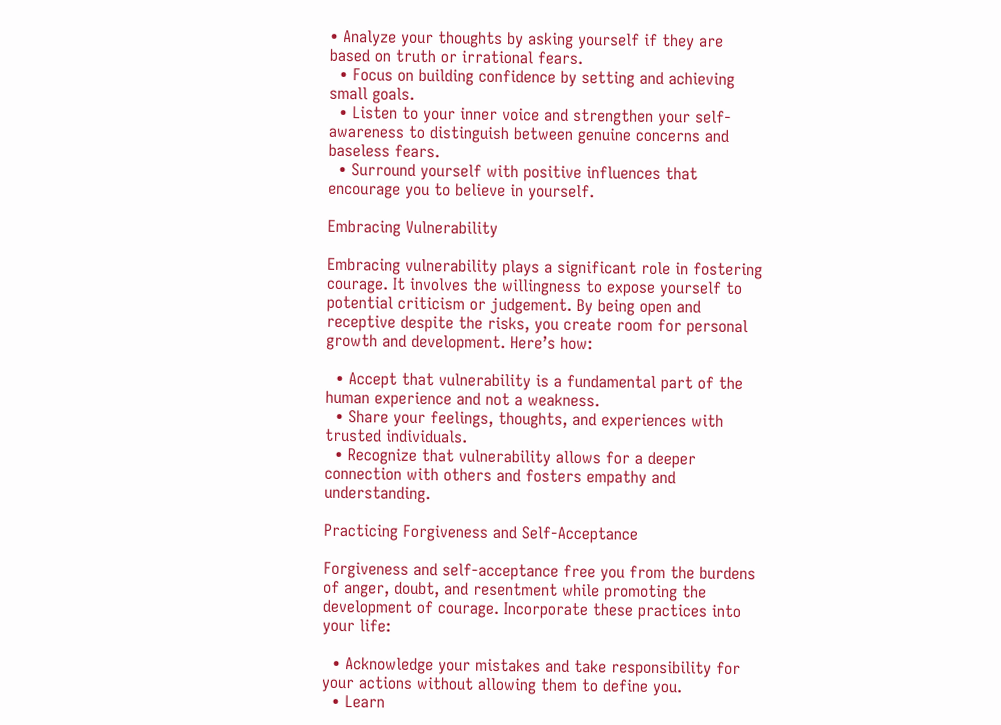• Analyze your thoughts by asking yourself if they are based on truth or irrational fears.
  • Focus on building confidence by setting and achieving small goals.
  • Listen to your inner voice and strengthen your self-awareness to distinguish between genuine concerns and baseless fears.
  • Surround yourself with positive influences that encourage you to believe in yourself.

Embracing Vulnerability

Embracing vulnerability plays a significant role in fostering courage. It involves the willingness to expose yourself to potential criticism or judgement. By being open and receptive despite the risks, you create room for personal growth and development. Here’s how:

  • Accept that vulnerability is a fundamental part of the human experience and not a weakness.
  • Share your feelings, thoughts, and experiences with trusted individuals.
  • Recognize that vulnerability allows for a deeper connection with others and fosters empathy and understanding.

Practicing Forgiveness and Self-Acceptance

Forgiveness and self-acceptance free you from the burdens of anger, doubt, and resentment while promoting the development of courage. Incorporate these practices into your life:

  • Acknowledge your mistakes and take responsibility for your actions without allowing them to define you.
  • Learn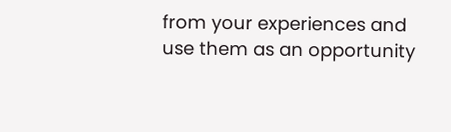from your experiences and use them as an opportunity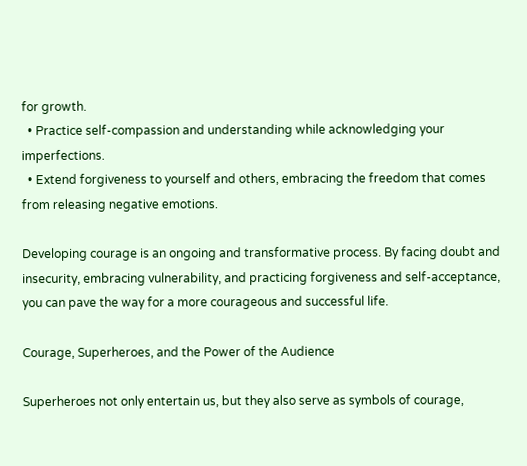for growth.
  • Practice self-compassion and understanding while acknowledging your imperfections.
  • Extend forgiveness to yourself and others, embracing the freedom that comes from releasing negative emotions.

Developing courage is an ongoing and transformative process. By facing doubt and insecurity, embracing vulnerability, and practicing forgiveness and self-acceptance, you can pave the way for a more courageous and successful life.

Courage, Superheroes, and the Power of the Audience

Superheroes not only entertain us, but they also serve as symbols of courage,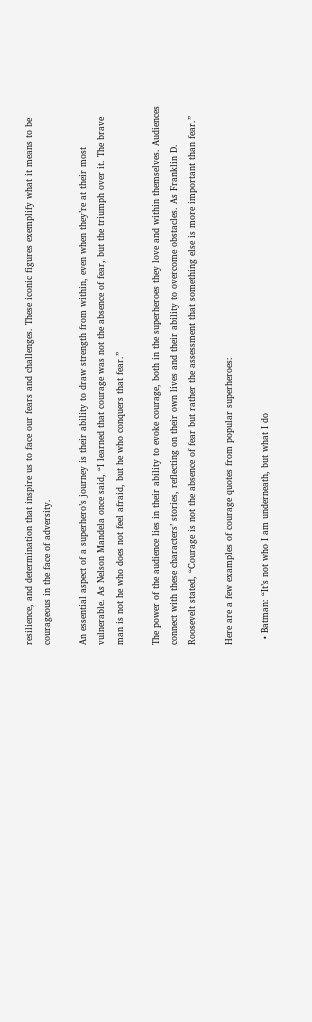resilience, and determination that inspire us to face our fears and challenges. These iconic figures exemplify what it means to be courageous in the face of adversity.

An essential aspect of a superhero’s journey is their ability to draw strength from within, even when they’re at their most vulnerable. As Nelson Mandela once said, “I learned that courage was not the absence of fear, but the triumph over it. The brave man is not he who does not feel afraid, but he who conquers that fear.”

The power of the audience lies in their ability to evoke courage, both in the superheroes they love and within themselves. Audiences connect with these characters’ stories, reflecting on their own lives and their ability to overcome obstacles. As Franklin D. Roosevelt stated, “Courage is not the absence of fear but rather the assessment that something else is more important than fear.”

Here are a few examples of courage quotes from popular superheroes:

  • Batman: “It’s not who I am underneath, but what I do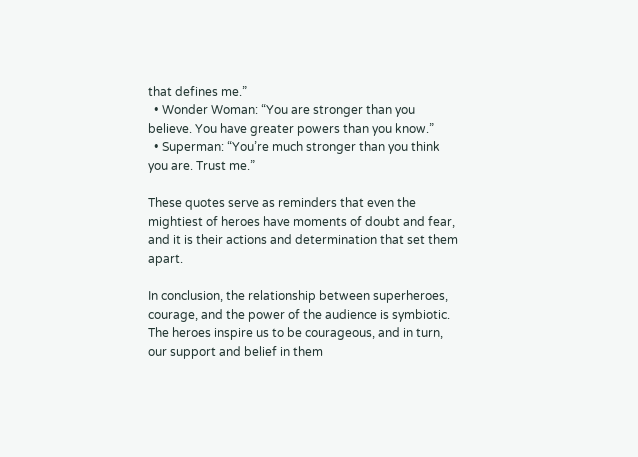that defines me.”
  • Wonder Woman: “You are stronger than you believe. You have greater powers than you know.”
  • Superman: “You’re much stronger than you think you are. Trust me.”

These quotes serve as reminders that even the mightiest of heroes have moments of doubt and fear, and it is their actions and determination that set them apart.

In conclusion, the relationship between superheroes, courage, and the power of the audience is symbiotic. The heroes inspire us to be courageous, and in turn, our support and belief in them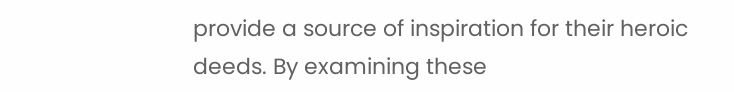provide a source of inspiration for their heroic deeds. By examining these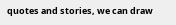quotes and stories, we can draw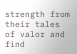strength from their tales of valor and find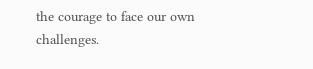the courage to face our own challenges.